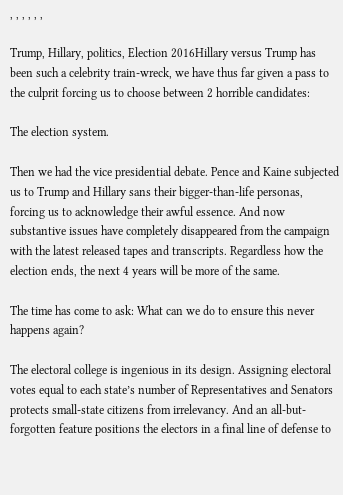, , , , , ,

Trump, Hillary, politics, Election 2016Hillary versus Trump has been such a celebrity train-wreck, we have thus far given a pass to the culprit forcing us to choose between 2 horrible candidates:

The election system.

Then we had the vice presidential debate. Pence and Kaine subjected us to Trump and Hillary sans their bigger-than-life personas, forcing us to acknowledge their awful essence. And now substantive issues have completely disappeared from the campaign with the latest released tapes and transcripts. Regardless how the election ends, the next 4 years will be more of the same.

The time has come to ask: What can we do to ensure this never happens again?

The electoral college is ingenious in its design. Assigning electoral votes equal to each state’s number of Representatives and Senators protects small-state citizens from irrelevancy. And an all-but-forgotten feature positions the electors in a final line of defense to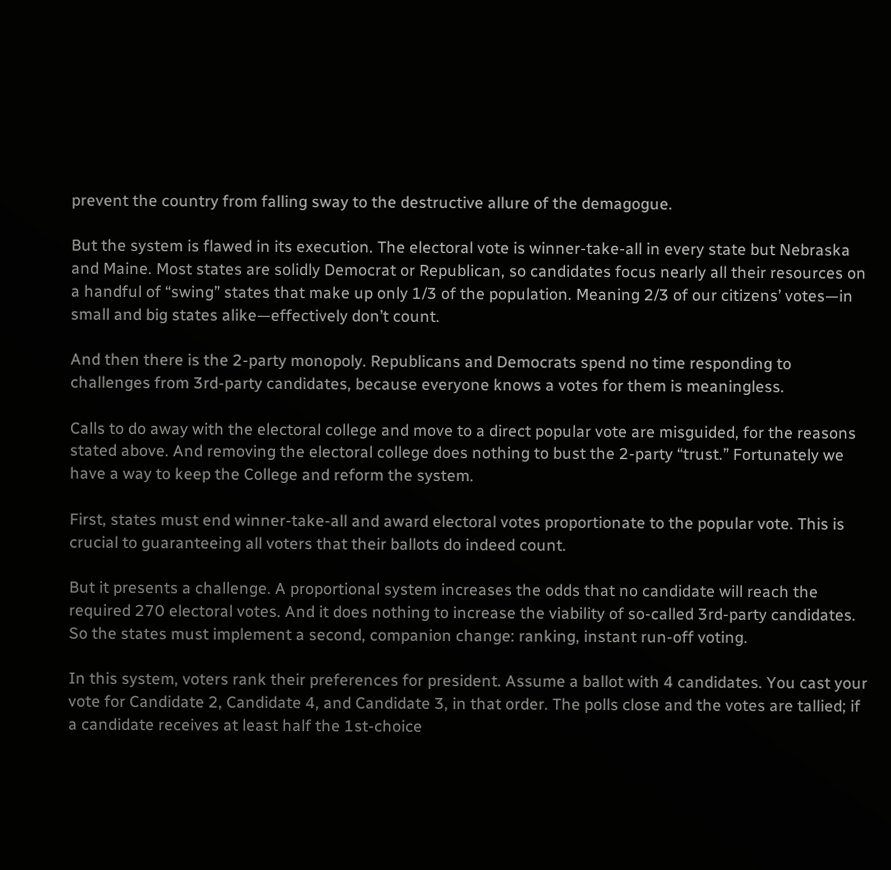prevent the country from falling sway to the destructive allure of the demagogue.

But the system is flawed in its execution. The electoral vote is winner-take-all in every state but Nebraska and Maine. Most states are solidly Democrat or Republican, so candidates focus nearly all their resources on a handful of “swing” states that make up only 1/3 of the population. Meaning 2/3 of our citizens’ votes—in small and big states alike—effectively don’t count.

And then there is the 2-party monopoly. Republicans and Democrats spend no time responding to challenges from 3rd-party candidates, because everyone knows a votes for them is meaningless.

Calls to do away with the electoral college and move to a direct popular vote are misguided, for the reasons stated above. And removing the electoral college does nothing to bust the 2-party “trust.” Fortunately we have a way to keep the College and reform the system.

First, states must end winner-take-all and award electoral votes proportionate to the popular vote. This is crucial to guaranteeing all voters that their ballots do indeed count.

But it presents a challenge. A proportional system increases the odds that no candidate will reach the required 270 electoral votes. And it does nothing to increase the viability of so-called 3rd-party candidates. So the states must implement a second, companion change: ranking, instant run-off voting.

In this system, voters rank their preferences for president. Assume a ballot with 4 candidates. You cast your vote for Candidate 2, Candidate 4, and Candidate 3, in that order. The polls close and the votes are tallied; if a candidate receives at least half the 1st-choice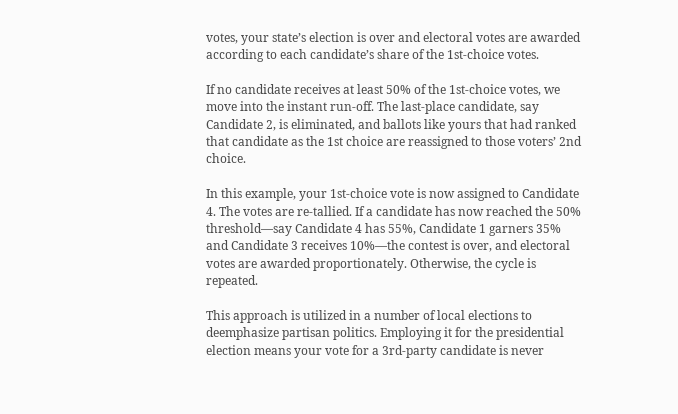votes, your state’s election is over and electoral votes are awarded according to each candidate’s share of the 1st-choice votes.

If no candidate receives at least 50% of the 1st-choice votes, we move into the instant run-off. The last-place candidate, say Candidate 2, is eliminated, and ballots like yours that had ranked that candidate as the 1st choice are reassigned to those voters’ 2nd choice.

In this example, your 1st-choice vote is now assigned to Candidate 4. The votes are re-tallied. If a candidate has now reached the 50% threshold—say Candidate 4 has 55%, Candidate 1 garners 35% and Candidate 3 receives 10%—the contest is over, and electoral votes are awarded proportionately. Otherwise, the cycle is repeated.

This approach is utilized in a number of local elections to deemphasize partisan politics. Employing it for the presidential election means your vote for a 3rd-party candidate is never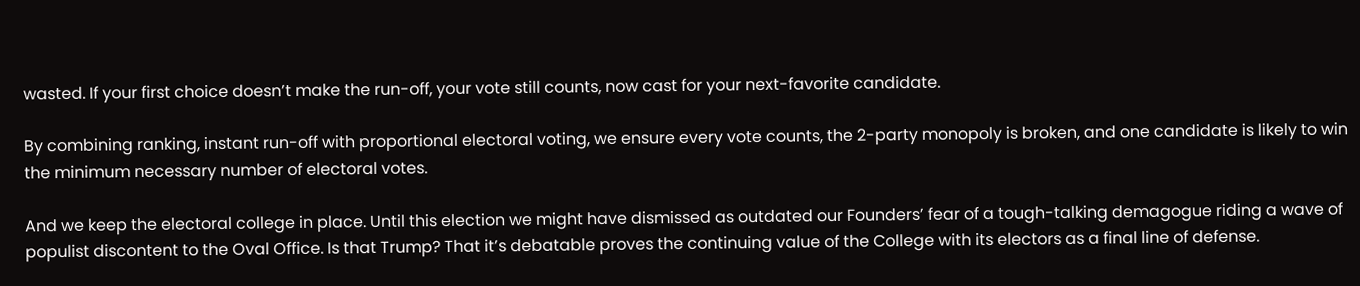wasted. If your first choice doesn’t make the run-off, your vote still counts, now cast for your next-favorite candidate.

By combining ranking, instant run-off with proportional electoral voting, we ensure every vote counts, the 2-party monopoly is broken, and one candidate is likely to win the minimum necessary number of electoral votes.

And we keep the electoral college in place. Until this election we might have dismissed as outdated our Founders’ fear of a tough-talking demagogue riding a wave of populist discontent to the Oval Office. Is that Trump? That it’s debatable proves the continuing value of the College with its electors as a final line of defense.